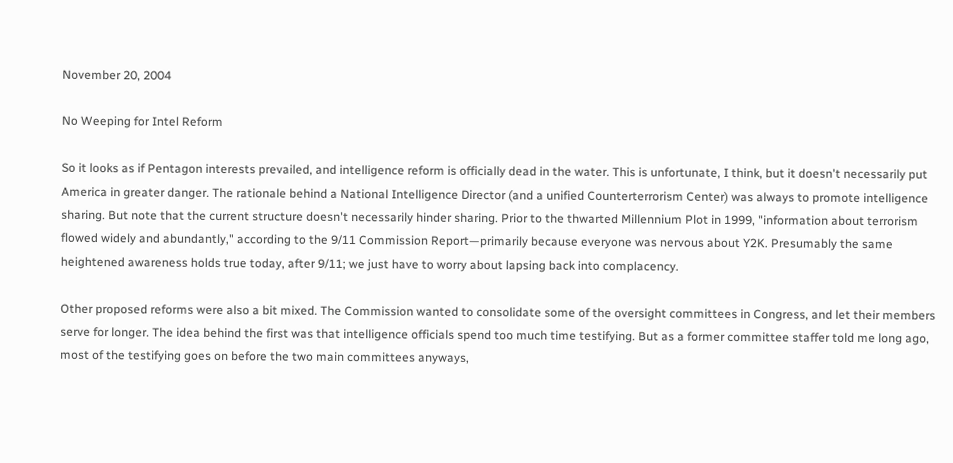November 20, 2004

No Weeping for Intel Reform

So it looks as if Pentagon interests prevailed, and intelligence reform is officially dead in the water. This is unfortunate, I think, but it doesn't necessarily put America in greater danger. The rationale behind a National Intelligence Director (and a unified Counterterrorism Center) was always to promote intelligence sharing. But note that the current structure doesn't necessarily hinder sharing. Prior to the thwarted Millennium Plot in 1999, "information about terrorism flowed widely and abundantly," according to the 9/11 Commission Report—primarily because everyone was nervous about Y2K. Presumably the same heightened awareness holds true today, after 9/11; we just have to worry about lapsing back into complacency.

Other proposed reforms were also a bit mixed. The Commission wanted to consolidate some of the oversight committees in Congress, and let their members serve for longer. The idea behind the first was that intelligence officials spend too much time testifying. But as a former committee staffer told me long ago, most of the testifying goes on before the two main committees anyways,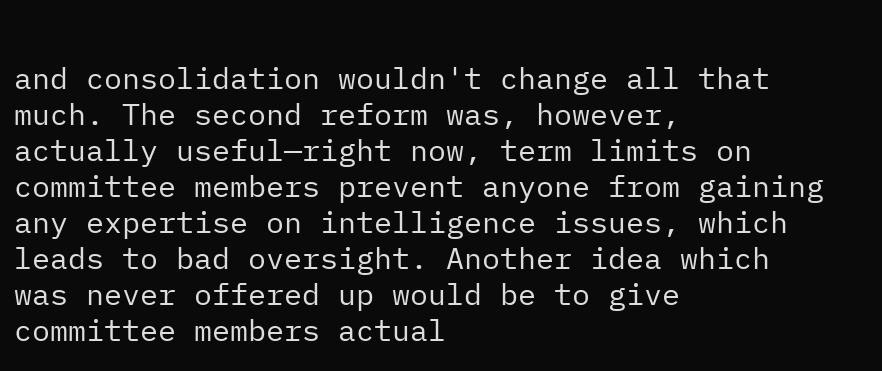and consolidation wouldn't change all that much. The second reform was, however, actually useful—right now, term limits on committee members prevent anyone from gaining any expertise on intelligence issues, which leads to bad oversight. Another idea which was never offered up would be to give committee members actual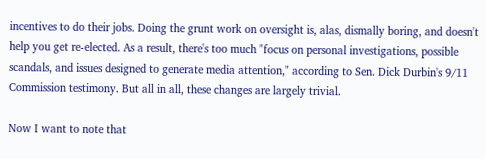incentives to do their jobs. Doing the grunt work on oversight is, alas, dismally boring, and doesn't help you get re-elected. As a result, there's too much "focus on personal investigations, possible scandals, and issues designed to generate media attention," according to Sen. Dick Durbin's 9/11 Commission testimony. But all in all, these changes are largely trivial.

Now I want to note that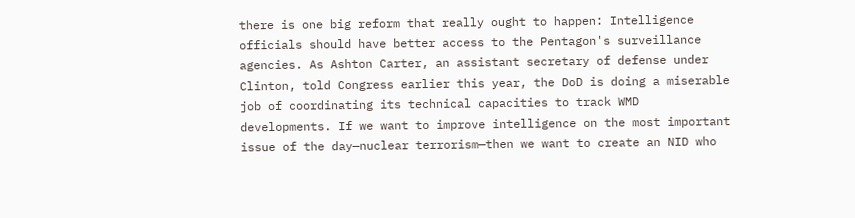there is one big reform that really ought to happen: Intelligence officials should have better access to the Pentagon's surveillance agencies. As Ashton Carter, an assistant secretary of defense under Clinton, told Congress earlier this year, the DoD is doing a miserable job of coordinating its technical capacities to track WMD developments. If we want to improve intelligence on the most important issue of the day—nuclear terrorism—then we want to create an NID who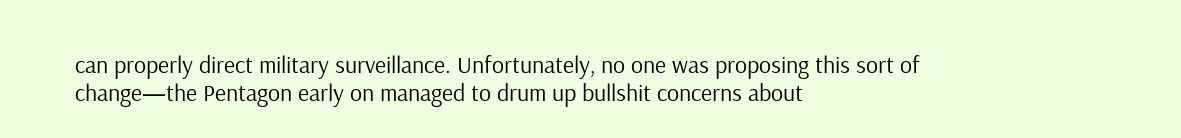can properly direct military surveillance. Unfortunately, no one was proposing this sort of change—the Pentagon early on managed to drum up bullshit concerns about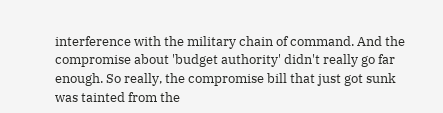interference with the military chain of command. And the compromise about 'budget authority' didn't really go far enough. So really, the compromise bill that just got sunk was tainted from the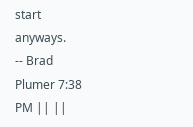start anyways.
-- Brad Plumer 7:38 PM || ||